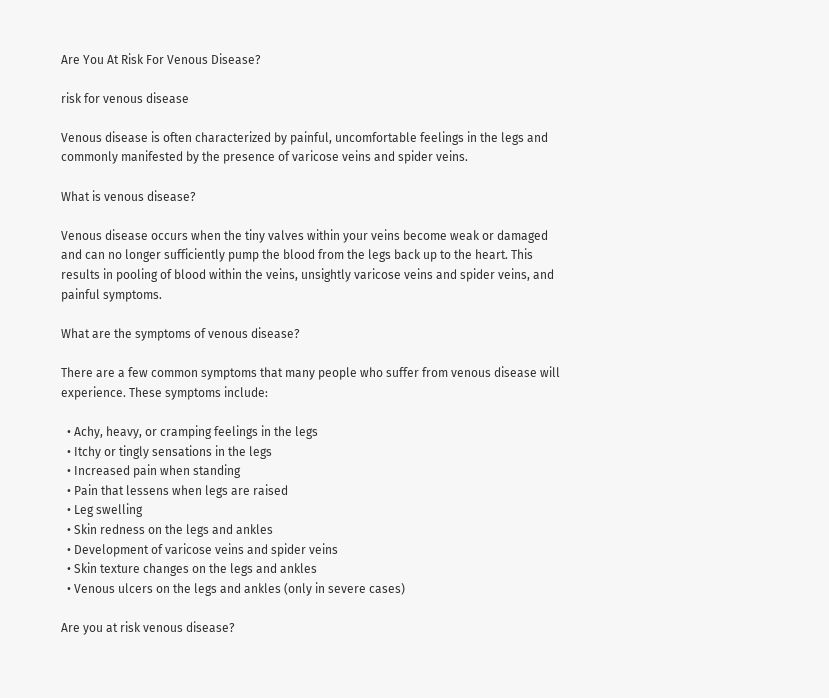Are You At Risk For Venous Disease?

risk for venous disease

Venous disease is often characterized by painful, uncomfortable feelings in the legs and commonly manifested by the presence of varicose veins and spider veins.

What is venous disease?

Venous disease occurs when the tiny valves within your veins become weak or damaged and can no longer sufficiently pump the blood from the legs back up to the heart. This results in pooling of blood within the veins, unsightly varicose veins and spider veins, and painful symptoms.

What are the symptoms of venous disease?

There are a few common symptoms that many people who suffer from venous disease will experience. These symptoms include:

  • Achy, heavy, or cramping feelings in the legs
  • Itchy or tingly sensations in the legs
  • Increased pain when standing
  • Pain that lessens when legs are raised
  • Leg swelling
  • Skin redness on the legs and ankles
  • Development of varicose veins and spider veins
  • Skin texture changes on the legs and ankles
  • Venous ulcers on the legs and ankles (only in severe cases)

Are you at risk venous disease?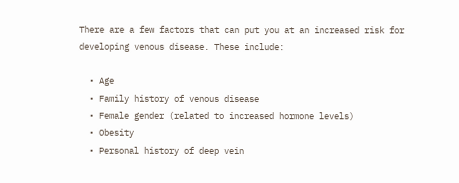There are a few factors that can put you at an increased risk for developing venous disease. These include:

  • Age
  • Family history of venous disease
  • Female gender (related to increased hormone levels)
  • Obesity
  • Personal history of deep vein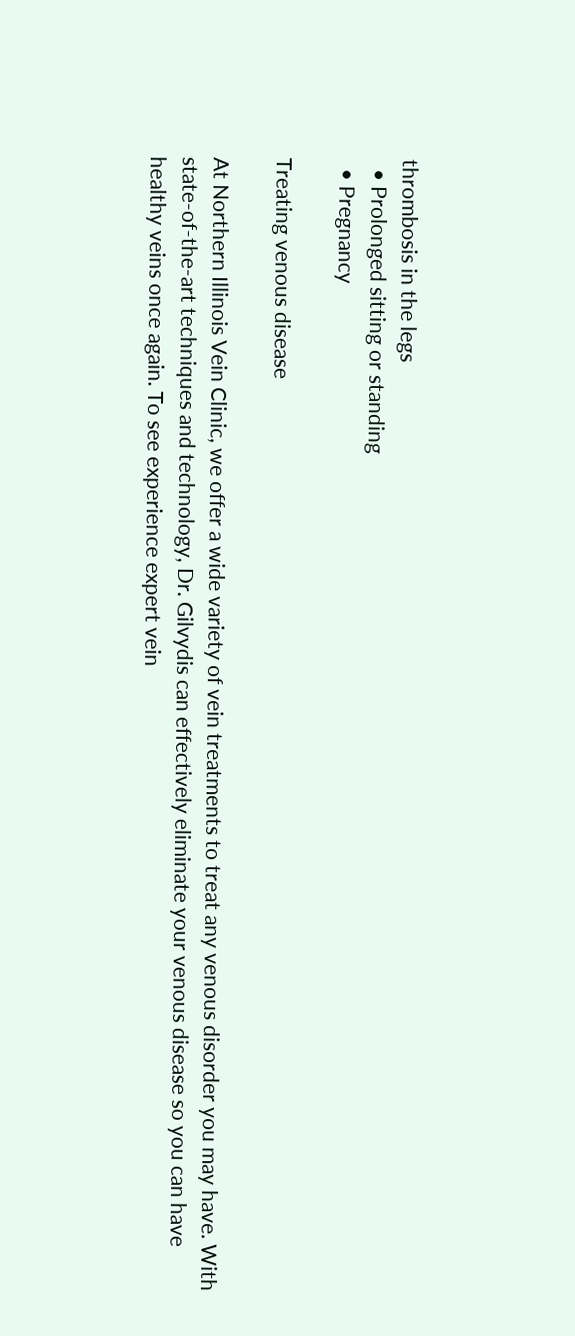thrombosis in the legs
  • Prolonged sitting or standing
  • Pregnancy

Treating venous disease

At Northern Illinois Vein Clinic, we offer a wide variety of vein treatments to treat any venous disorder you may have. With state-of-the-art techniques and technology, Dr. Gilvydis can effectively eliminate your venous disease so you can have healthy veins once again. To see experience expert vein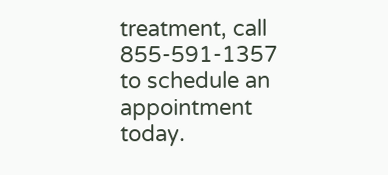treatment, call 855-591-1357 to schedule an appointment today.